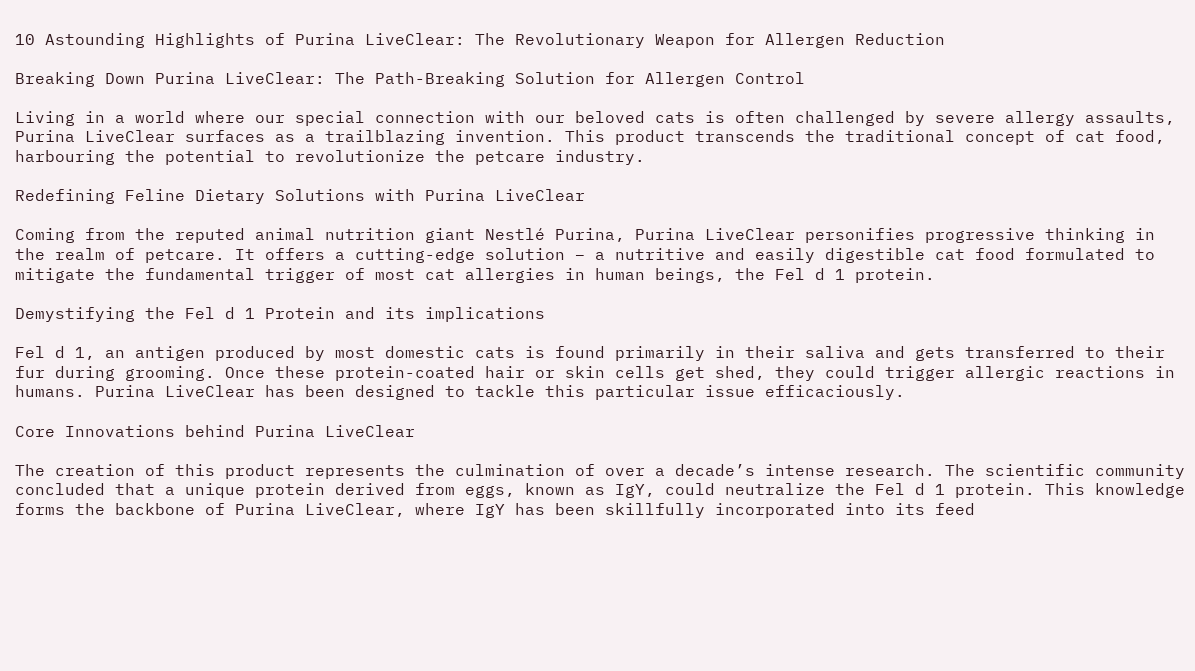10 Astounding Highlights of Purina LiveClear: The Revolutionary Weapon for Allergen Reduction

Breaking Down Purina LiveClear: The Path-Breaking Solution for Allergen Control

Living in a world where our special connection with our beloved cats is often challenged by severe allergy assaults, Purina LiveClear surfaces as a trailblazing invention. This product transcends the traditional concept of cat food, harbouring the potential to revolutionize the petcare industry.

Redefining Feline Dietary Solutions with Purina LiveClear

Coming from the reputed animal nutrition giant Nestlé Purina, Purina LiveClear personifies progressive thinking in the realm of petcare. It offers a cutting-edge solution – a nutritive and easily digestible cat food formulated to mitigate the fundamental trigger of most cat allergies in human beings, the Fel d 1 protein.

Demystifying the Fel d 1 Protein and its implications

Fel d 1, an antigen produced by most domestic cats is found primarily in their saliva and gets transferred to their fur during grooming. Once these protein-coated hair or skin cells get shed, they could trigger allergic reactions in humans. Purina LiveClear has been designed to tackle this particular issue efficaciously.

Core Innovations behind Purina LiveClear

The creation of this product represents the culmination of over a decade’s intense research. The scientific community concluded that a unique protein derived from eggs, known as IgY, could neutralize the Fel d 1 protein. This knowledge forms the backbone of Purina LiveClear, where IgY has been skillfully incorporated into its feed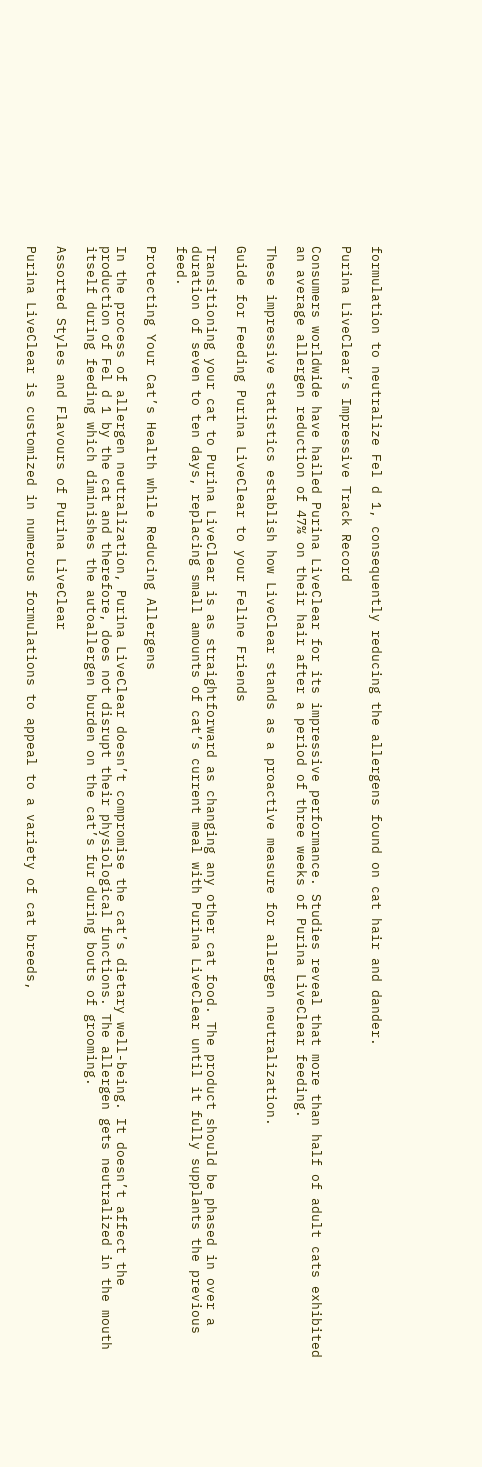formulation to neutralize Fel d 1, consequently reducing the allergens found on cat hair and dander.

Purina LiveClear’s Impressive Track Record

Consumers worldwide have hailed Purina LiveClear for its impressive performance. Studies reveal that more than half of adult cats exhibited an average allergen reduction of 47% on their hair after a period of three weeks of Purina LiveClear feeding.

These impressive statistics establish how LiveClear stands as a proactive measure for allergen neutralization.

Guide for Feeding Purina LiveClear to your Feline Friends

Transitioning your cat to Purina LiveClear is as straightforward as changing any other cat food. The product should be phased in over a duration of seven to ten days, replacing small amounts of cat’s current meal with Purina LiveClear until it fully supplants the previous feed.

Protecting Your Cat’s Health while Reducing Allergens

In the process of allergen neutralization, Purina LiveClear doesn’t compromise the cat’s dietary well-being. It doesn’t affect the production of Fel d 1 by the cat and therefore, does not disrupt their physiological functions. The allergen gets neutralized in the mouth itself during feeding which diminishes the autoallergen burden on the cat’s fur during bouts of grooming.

Assorted Styles and Flavours of Purina LiveClear

Purina LiveClear is customized in numerous formulations to appeal to a variety of cat breeds,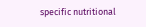specific nutritional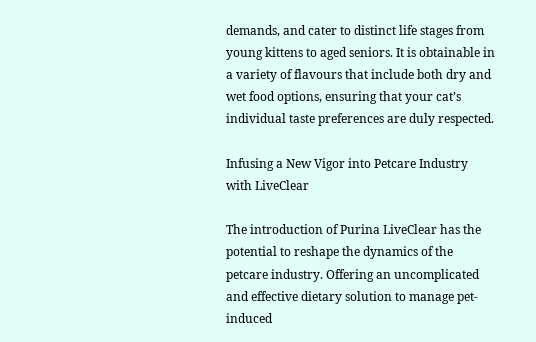demands, and cater to distinct life stages from young kittens to aged seniors. It is obtainable in a variety of flavours that include both dry and wet food options, ensuring that your cat’s individual taste preferences are duly respected.

Infusing a New Vigor into Petcare Industry with LiveClear

The introduction of Purina LiveClear has the potential to reshape the dynamics of the petcare industry. Offering an uncomplicated and effective dietary solution to manage pet-induced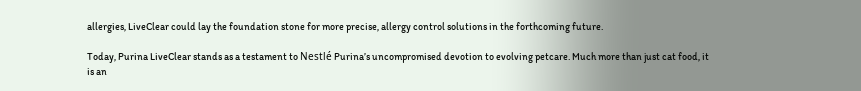allergies, LiveClear could lay the foundation stone for more precise, allergy control solutions in the forthcoming future.

Today, Purina LiveClear stands as a testament to Nestlé Purina’s uncompromised devotion to evolving petcare. Much more than just cat food, it is an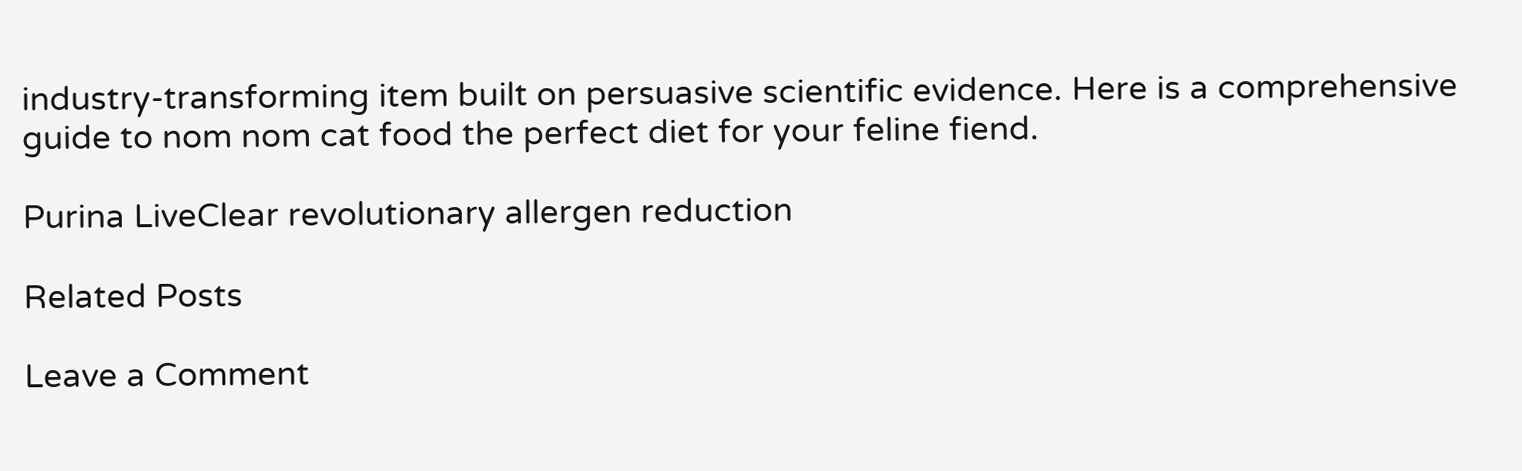industry-transforming item built on persuasive scientific evidence. Here is a comprehensive guide to nom nom cat food the perfect diet for your feline fiend.

Purina LiveClear revolutionary allergen reduction

Related Posts

Leave a Comment